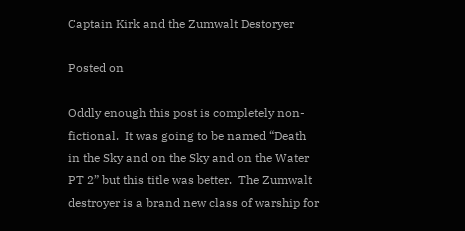Captain Kirk and the Zumwalt Destoryer

Posted on

Oddly enough this post is completely non-fictional.  It was going to be named “Death in the Sky and on the Sky and on the Water PT 2” but this title was better.  The Zumwalt destroyer is a brand new class of warship for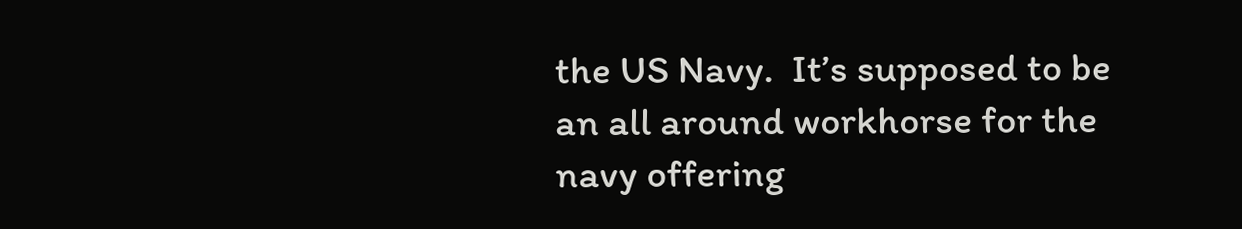the US Navy.  It’s supposed to be an all around workhorse for the navy offering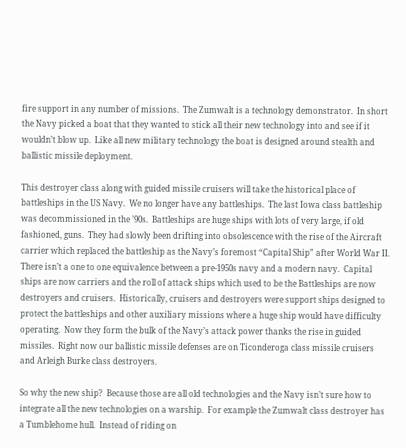fire support in any number of missions.  The Zumwalt is a technology demonstrator.  In short the Navy picked a boat that they wanted to stick all their new technology into and see if it wouldn’t blow up.  Like all new military technology the boat is designed around stealth and ballistic missile deployment.

This destroyer class along with guided missile cruisers will take the historical place of battleships in the US Navy.  We no longer have any battleships.  The last Iowa class battleship was decommissioned in the ’90s.  Battleships are huge ships with lots of very large, if old fashioned, guns.  They had slowly been drifting into obsolescence with the rise of the Aircraft carrier which replaced the battleship as the Navy’s foremost “Capital Ship” after World War II.  There isn’t a one to one equivalence between a pre-1950s navy and a modern navy.  Capital ships are now carriers and the roll of attack ships which used to be the Battleships are now destroyers and cruisers.  Historically, cruisers and destroyers were support ships designed to protect the battleships and other auxiliary missions where a huge ship would have difficulty operating.  Now they form the bulk of the Navy’s attack power thanks the rise in guided missiles.  Right now our ballistic missile defenses are on Ticonderoga class missile cruisers and Arleigh Burke class destroyers.

So why the new ship?  Because those are all old technologies and the Navy isn’t sure how to integrate all the new technologies on a warship.  For example the Zumwalt class destroyer has a Tumblehome hull.  Instead of riding on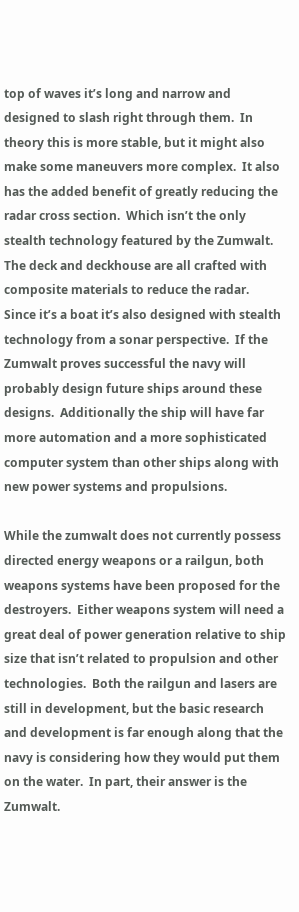top of waves it’s long and narrow and designed to slash right through them.  In theory this is more stable, but it might also make some maneuvers more complex.  It also has the added benefit of greatly reducing the radar cross section.  Which isn’t the only stealth technology featured by the Zumwalt.  The deck and deckhouse are all crafted with composite materials to reduce the radar.  Since it’s a boat it’s also designed with stealth technology from a sonar perspective.  If the Zumwalt proves successful the navy will probably design future ships around these designs.  Additionally the ship will have far more automation and a more sophisticated computer system than other ships along with new power systems and propulsions.

While the zumwalt does not currently possess directed energy weapons or a railgun, both weapons systems have been proposed for the destroyers.  Either weapons system will need a great deal of power generation relative to ship size that isn’t related to propulsion and other technologies.  Both the railgun and lasers are still in development, but the basic research and development is far enough along that the navy is considering how they would put them on the water.  In part, their answer is the Zumwalt.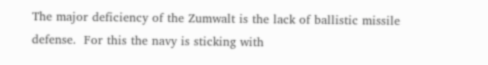The major deficiency of the Zumwalt is the lack of ballistic missile defense.  For this the navy is sticking with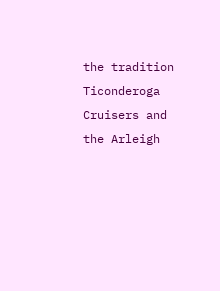the tradition Ticonderoga Cruisers and the Arleigh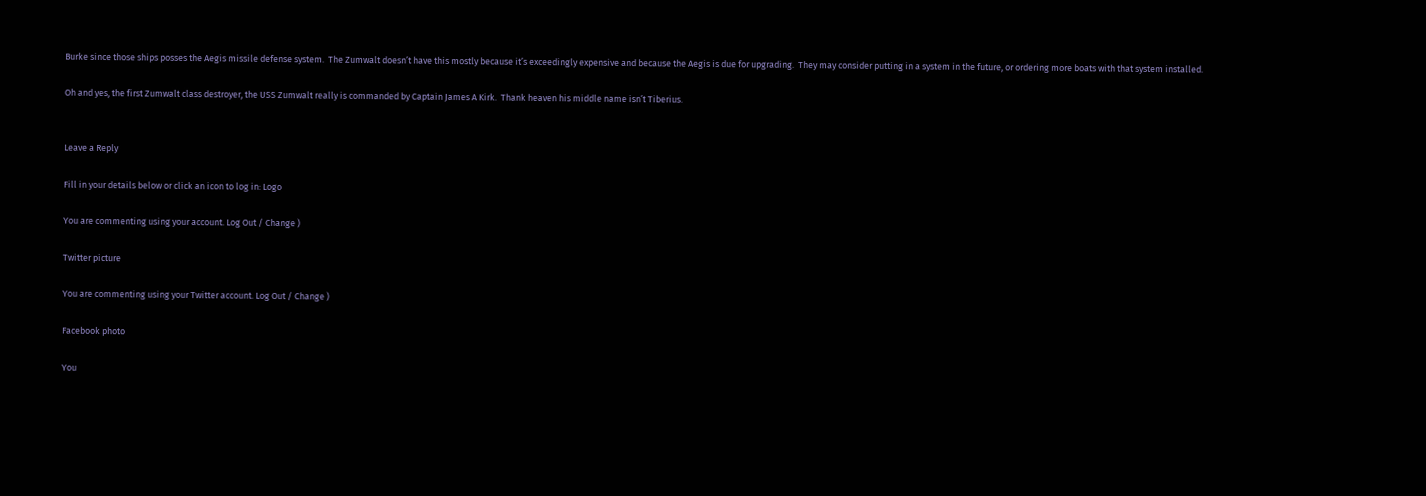Burke since those ships posses the Aegis missile defense system.  The Zumwalt doesn’t have this mostly because it’s exceedingly expensive and because the Aegis is due for upgrading.  They may consider putting in a system in the future, or ordering more boats with that system installed.

Oh and yes, the first Zumwalt class destroyer, the USS Zumwalt really is commanded by Captain James A Kirk.  Thank heaven his middle name isn’t Tiberius.


Leave a Reply

Fill in your details below or click an icon to log in: Logo

You are commenting using your account. Log Out / Change )

Twitter picture

You are commenting using your Twitter account. Log Out / Change )

Facebook photo

You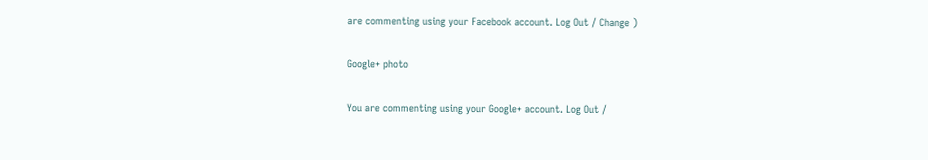are commenting using your Facebook account. Log Out / Change )

Google+ photo

You are commenting using your Google+ account. Log Out /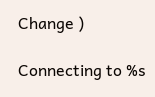Change )

Connecting to %s